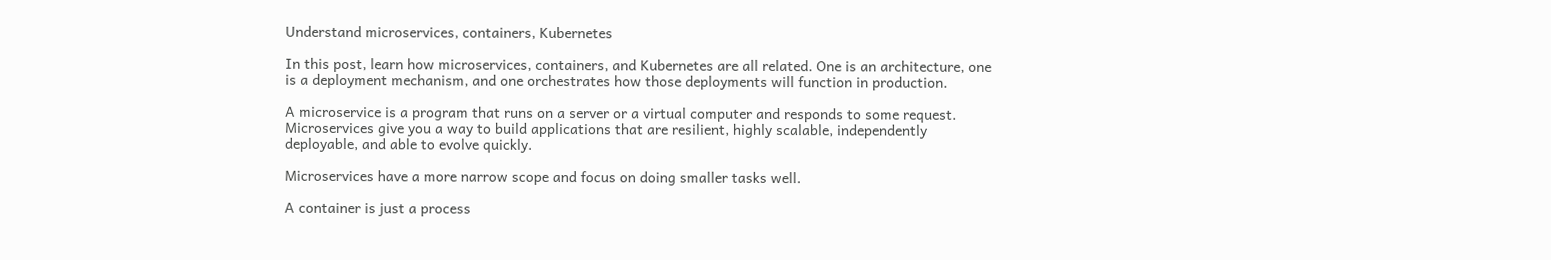Understand microservices, containers, Kubernetes

In this post, learn how microservices, containers, and Kubernetes are all related. One is an architecture, one is a deployment mechanism, and one orchestrates how those deployments will function in production.

A microservice is a program that runs on a server or a virtual computer and responds to some request. Microservices give you a way to build applications that are resilient, highly scalable, independently deployable, and able to evolve quickly.

Microservices have a more narrow scope and focus on doing smaller tasks well.

A container is just a process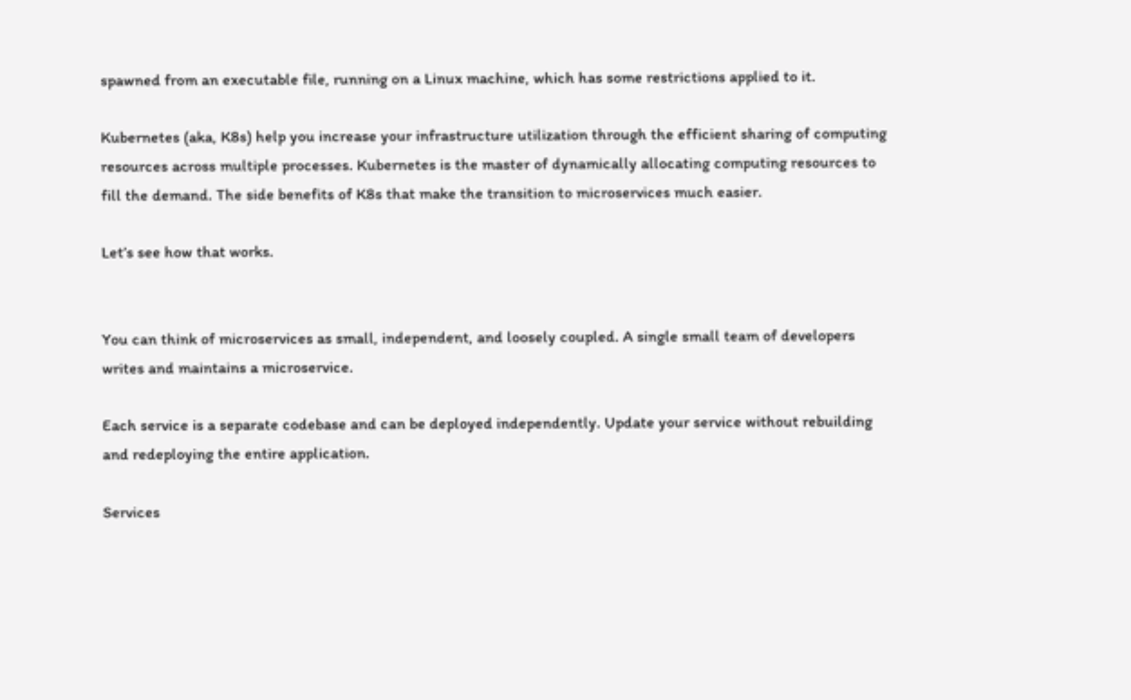spawned from an executable file, running on a Linux machine, which has some restrictions applied to it.

Kubernetes (aka, K8s) help you increase your infrastructure utilization through the efficient sharing of computing resources across multiple processes. Kubernetes is the master of dynamically allocating computing resources to fill the demand. The side benefits of K8s that make the transition to microservices much easier.

Let’s see how that works.


You can think of microservices as small, independent, and loosely coupled. A single small team of developers writes and maintains a microservice.

Each service is a separate codebase and can be deployed independently. Update your service without rebuilding and redeploying the entire application.

Services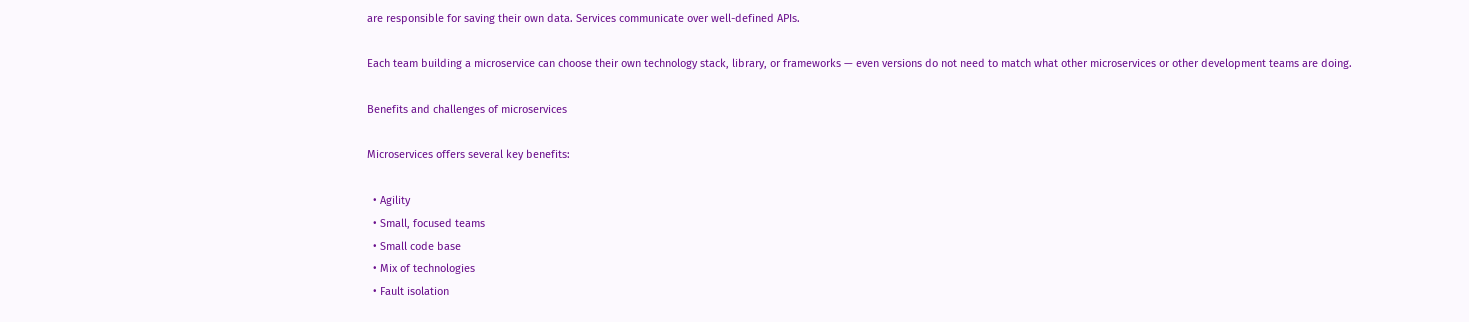are responsible for saving their own data. Services communicate over well-defined APIs.

Each team building a microservice can choose their own technology stack, library, or frameworks — even versions do not need to match what other microservices or other development teams are doing.

Benefits and challenges of microservices

Microservices offers several key benefits:

  • Agility
  • Small, focused teams
  • Small code base
  • Mix of technologies
  • Fault isolation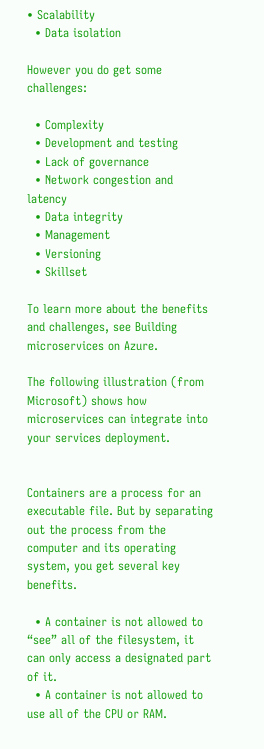• Scalability
  • Data isolation

However you do get some challenges:

  • Complexity
  • Development and testing
  • Lack of governance
  • Network congestion and latency
  • Data integrity
  • Management
  • Versioning
  • Skillset

To learn more about the benefits and challenges, see Building microservices on Azure.

The following illustration (from Microsoft) shows how microservices can integrate into your services deployment.


Containers are a process for an executable file. But by separating out the process from the computer and its operating system, you get several key benefits.

  • A container is not allowed to “see” all of the filesystem, it can only access a designated part of it.
  • A container is not allowed to use all of the CPU or RAM.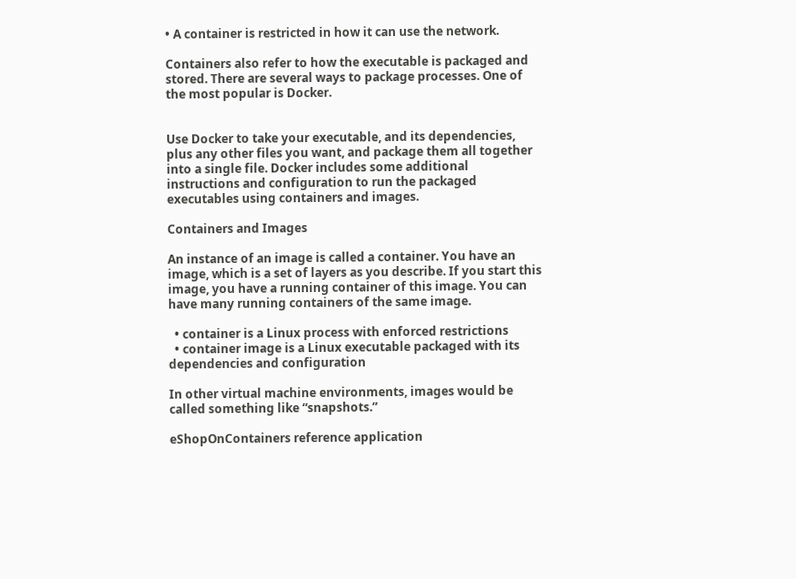• A container is restricted in how it can use the network.

Containers also refer to how the executable is packaged and stored. There are several ways to package processes. One of the most popular is Docker.


Use Docker to take your executable, and its dependencies, plus any other files you want, and package them all together into a single file. Docker includes some additional instructions and configuration to run the packaged executables using containers and images.

Containers and Images

An instance of an image is called a container. You have an image, which is a set of layers as you describe. If you start this image, you have a running container of this image. You can have many running containers of the same image.

  • container is a Linux process with enforced restrictions
  • container image is a Linux executable packaged with its dependencies and configuration

In other virtual machine environments, images would be called something like “snapshots.”

eShopOnContainers reference application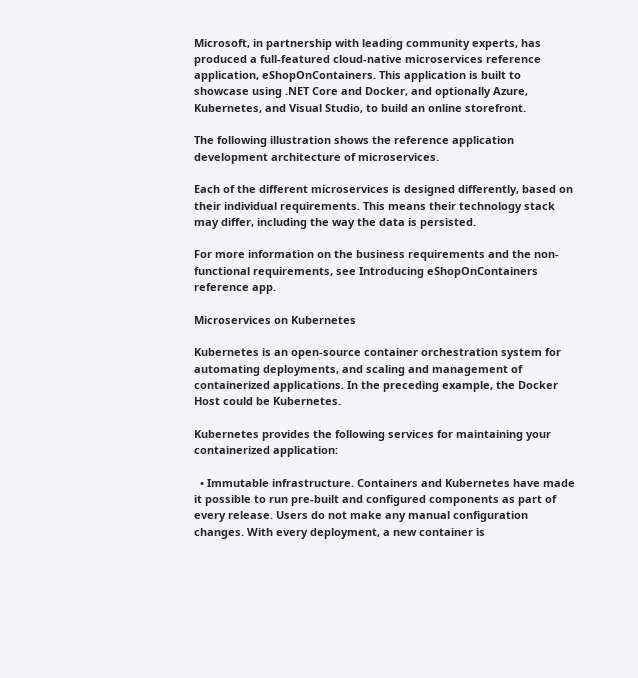Microsoft, in partnership with leading community experts, has produced a full-featured cloud-native microservices reference application, eShopOnContainers. This application is built to showcase using .NET Core and Docker, and optionally Azure, Kubernetes, and Visual Studio, to build an online storefront.

The following illustration shows the reference application development architecture of microservices.

Each of the different microservices is designed differently, based on their individual requirements. This means their technology stack may differ, including the way the data is persisted.

For more information on the business requirements and the non-functional requirements, see Introducing eShopOnContainers reference app.

Microservices on Kubernetes

Kubernetes is an open-source container orchestration system for automating deployments, and scaling and management of containerized applications. In the preceding example, the Docker Host could be Kubernetes.

Kubernetes provides the following services for maintaining your containerized application:

  • Immutable infrastructure. Containers and Kubernetes have made it possible to run pre-built and configured components as part of every release. Users do not make any manual configuration changes. With every deployment, a new container is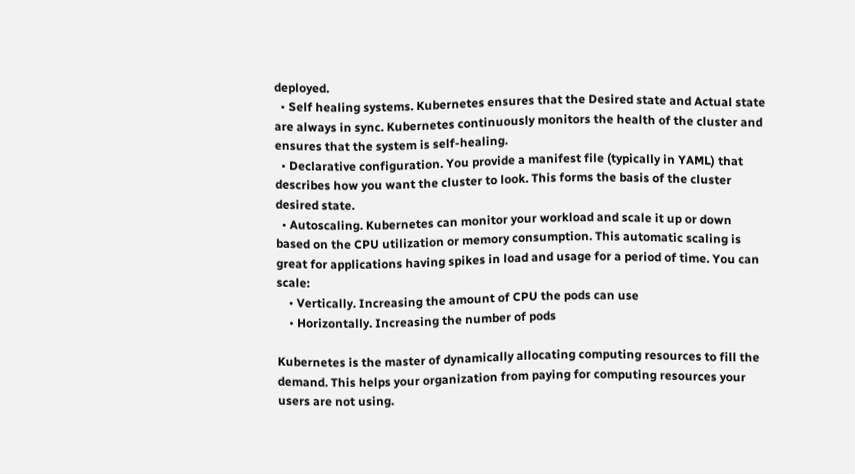deployed.
  • Self healing systems. Kubernetes ensures that the Desired state and Actual state are always in sync. Kubernetes continuously monitors the health of the cluster and ensures that the system is self-healing.
  • Declarative configuration. You provide a manifest file (typically in YAML) that describes how you want the cluster to look. This forms the basis of the cluster desired state.
  • Autoscaling. Kubernetes can monitor your workload and scale it up or down based on the CPU utilization or memory consumption. This automatic scaling is great for applications having spikes in load and usage for a period of time. You can scale:
    • Vertically. Increasing the amount of CPU the pods can use
    • Horizontally. Increasing the number of pods

Kubernetes is the master of dynamically allocating computing resources to fill the demand. This helps your organization from paying for computing resources your users are not using.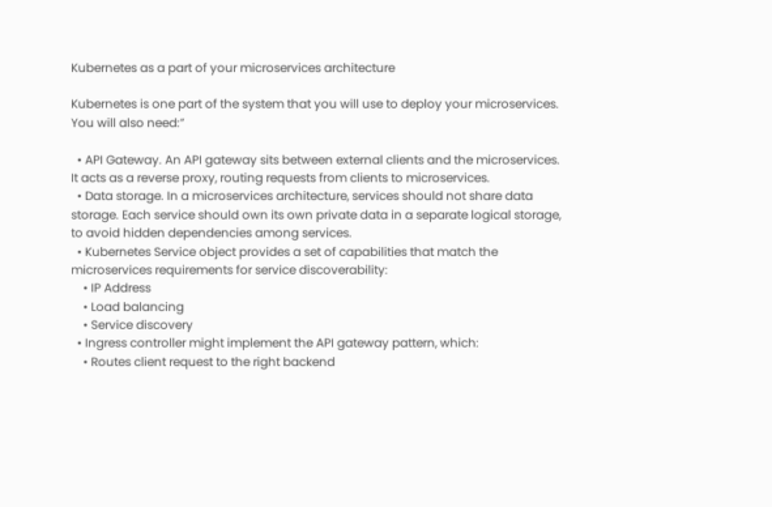Kubernetes as a part of your microservices architecture

Kubernetes is one part of the system that you will use to deploy your microservices. You will also need:”

  • API Gateway. An API gateway sits between external clients and the microservices. It acts as a reverse proxy, routing requests from clients to microservices.
  • Data storage. In a microservices architecture, services should not share data storage. Each service should own its own private data in a separate logical storage, to avoid hidden dependencies among services.
  • Kubernetes Service object provides a set of capabilities that match the microservices requirements for service discoverability:
    • IP Address
    • Load balancing
    • Service discovery
  • Ingress controller might implement the API gateway pattern, which:
    • Routes client request to the right backend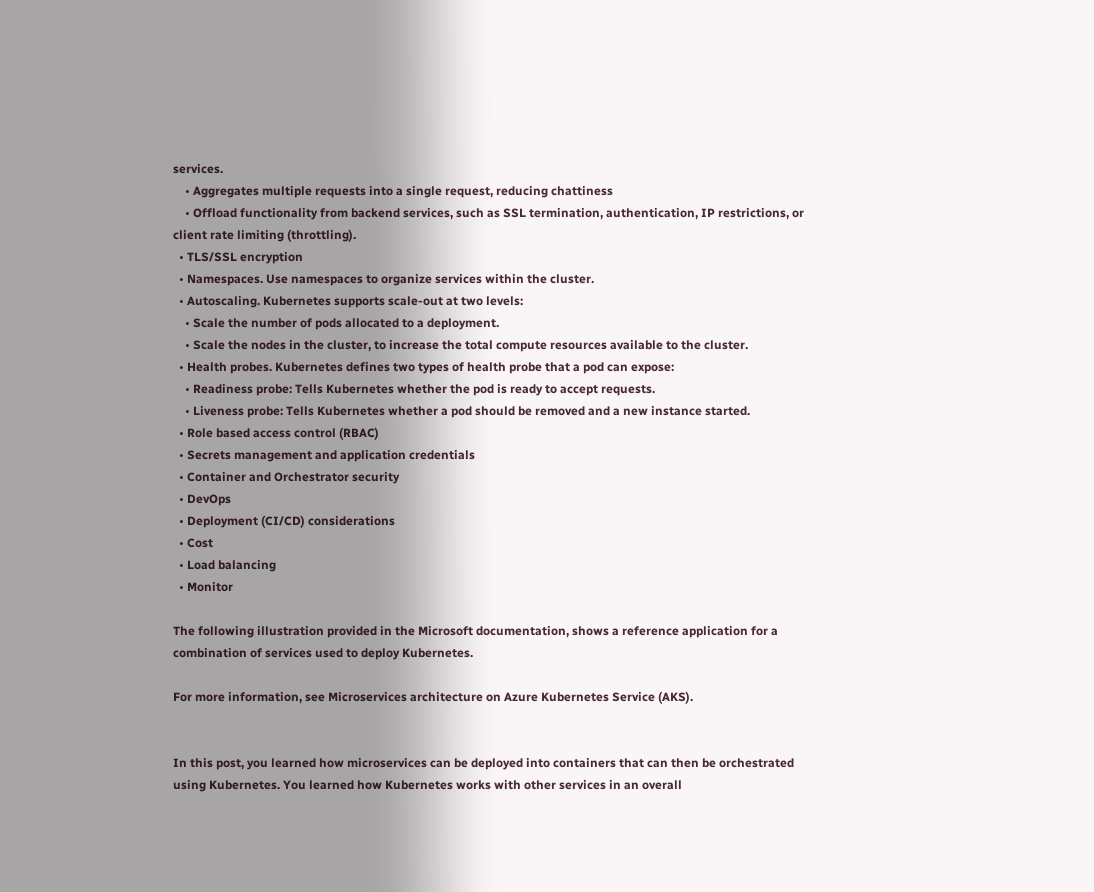services.
    • Aggregates multiple requests into a single request, reducing chattiness
    • Offload functionality from backend services, such as SSL termination, authentication, IP restrictions, or client rate limiting (throttling).
  • TLS/SSL encryption
  • Namespaces. Use namespaces to organize services within the cluster.
  • Autoscaling. Kubernetes supports scale-out at two levels:
    • Scale the number of pods allocated to a deployment.
    • Scale the nodes in the cluster, to increase the total compute resources available to the cluster.
  • Health probes. Kubernetes defines two types of health probe that a pod can expose:
    • Readiness probe: Tells Kubernetes whether the pod is ready to accept requests.
    • Liveness probe: Tells Kubernetes whether a pod should be removed and a new instance started.
  • Role based access control (RBAC)
  • Secrets management and application credentials
  • Container and Orchestrator security
  • DevOps
  • Deployment (CI/CD) considerations
  • Cost
  • Load balancing
  • Monitor

The following illustration provided in the Microsoft documentation, shows a reference application for a combination of services used to deploy Kubernetes.

For more information, see Microservices architecture on Azure Kubernetes Service (AKS).


In this post, you learned how microservices can be deployed into containers that can then be orchestrated using Kubernetes. You learned how Kubernetes works with other services in an overall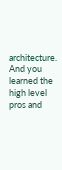architecture. And you learned the high level pros and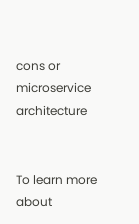cons or microservice architecture


To learn more about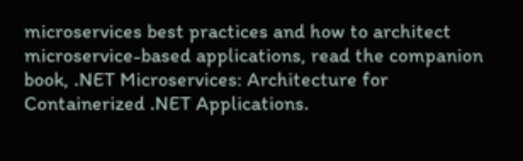microservices best practices and how to architect microservice-based applications, read the companion book, .NET Microservices: Architecture for Containerized .NET Applications.